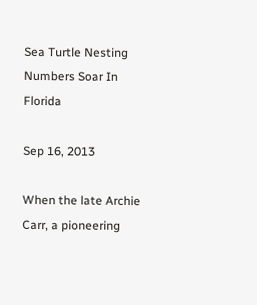Sea Turtle Nesting Numbers Soar In Florida

Sep 16, 2013

When the late Archie Carr, a pioneering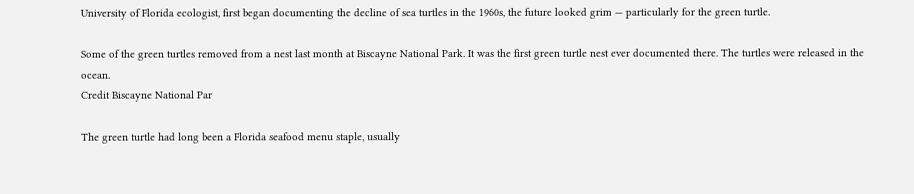University of Florida ecologist, first began documenting the decline of sea turtles in the 1960s, the future looked grim — particularly for the green turtle.

Some of the green turtles removed from a nest last month at Biscayne National Park. It was the first green turtle nest ever documented there. The turtles were released in the ocean.
Credit Biscayne National Par

The green turtle had long been a Florida seafood menu staple, usually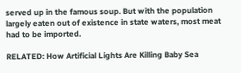served up in the famous soup. But with the population largely eaten out of existence in state waters, most meat had to be imported.

RELATED: How Artificial Lights Are Killing Baby Sea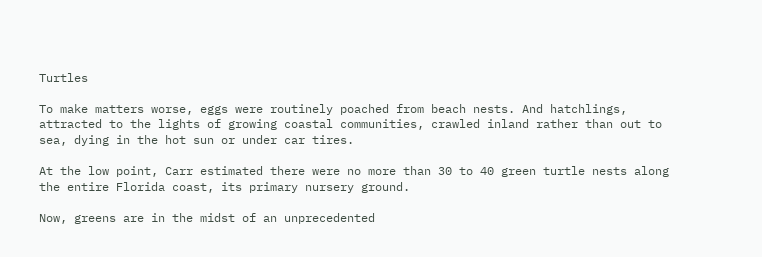Turtles

To make matters worse, eggs were routinely poached from beach nests. And hatchlings, attracted to the lights of growing coastal communities, crawled inland rather than out to sea, dying in the hot sun or under car tires.

At the low point, Carr estimated there were no more than 30 to 40 green turtle nests along the entire Florida coast, its primary nursery ground.

Now, greens are in the midst of an unprecedented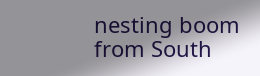nesting boom from South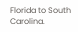Florida to South Carolina.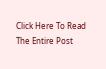Click Here To Read The Entire Post